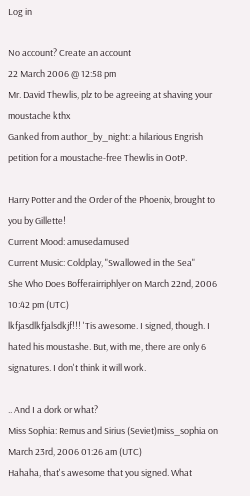Log in

No account? Create an account
22 March 2006 @ 12:58 pm
Mr. David Thewlis, plz to be agreeing at shaving your moustache kthx
Ganked from author_by_night: a hilarious Engrish petition for a moustache-free Thewlis in OotP.

Harry Potter and the Order of the Phoenix, brought to you by Gillette!
Current Mood: amusedamused
Current Music: Coldplay, "Swallowed in the Sea"
She Who Does Bofferairriphlyer on March 22nd, 2006 10:42 pm (UTC)
lkfjasdlkfjalsdkjf!!! 'Tis awesome. I signed, though. I hated his moustashe. But, with me, there are only 6 signatures. I don't think it will work.

.. And I a dork or what?
Miss Sophia: Remus and Sirius (Seviet)miss_sophia on March 23rd, 2006 01:26 am (UTC)
Hahaha, that's awesome that you signed. What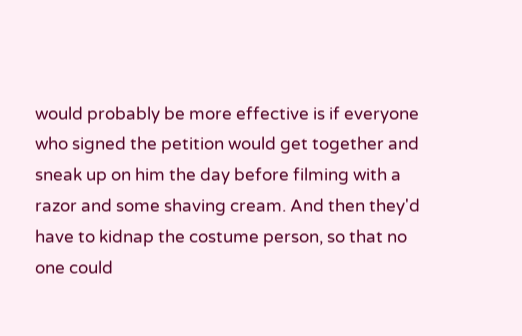would probably be more effective is if everyone who signed the petition would get together and sneak up on him the day before filming with a razor and some shaving cream. And then they'd have to kidnap the costume person, so that no one could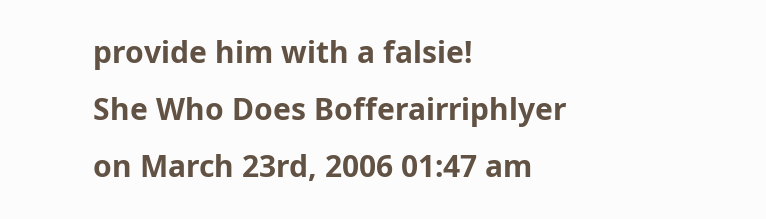provide him with a falsie!
She Who Does Bofferairriphlyer on March 23rd, 2006 01:47 am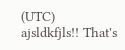(UTC)
ajsldkfjls!! That's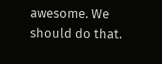awesome. We should do that.